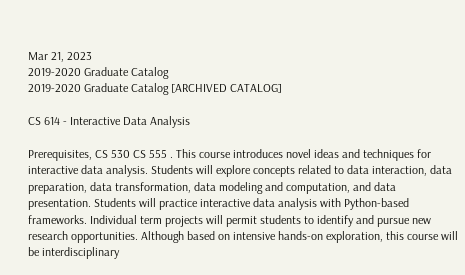Mar 21, 2023
2019-2020 Graduate Catalog
2019-2020 Graduate Catalog [ARCHIVED CATALOG]

CS 614 - Interactive Data Analysis

Prerequisites, CS 530 CS 555 . This course introduces novel ideas and techniques for interactive data analysis. Students will explore concepts related to data interaction, data preparation, data transformation, data modeling and computation, and data presentation. Students will practice interactive data analysis with Python-based frameworks. Individual term projects will permit students to identify and pursue new research opportunities. Although based on intensive hands-on exploration, this course will be interdisciplinary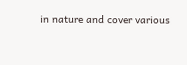in nature and cover various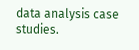data analysis case studies.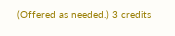(Offered as needed.) 3 credits